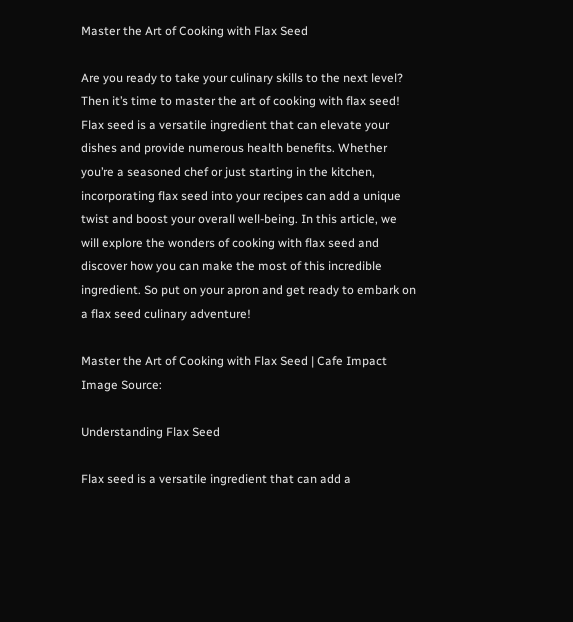Master the Art of Cooking with Flax Seed

Are you ready to take your culinary skills to the next level? Then it’s time to master the art of cooking with flax seed! Flax seed is a versatile ingredient that can elevate your dishes and provide numerous health benefits. Whether you’re a seasoned chef or just starting in the kitchen, incorporating flax seed into your recipes can add a unique twist and boost your overall well-being. In this article, we will explore the wonders of cooking with flax seed and discover how you can make the most of this incredible ingredient. So put on your apron and get ready to embark on a flax seed culinary adventure!

Master the Art of Cooking with Flax Seed | Cafe Impact
Image Source:

Understanding Flax Seed

Flax seed is a versatile ingredient that can add a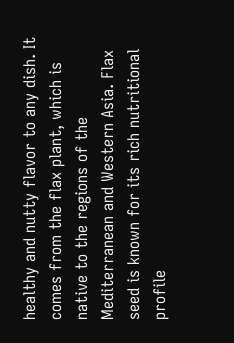healthy and nutty flavor to any dish. It comes from the flax plant, which is native to the regions of the Mediterranean and Western Asia. Flax seed is known for its rich nutritional profile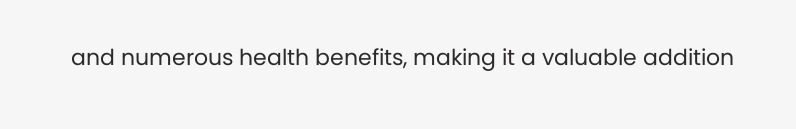and numerous health benefits, making it a valuable addition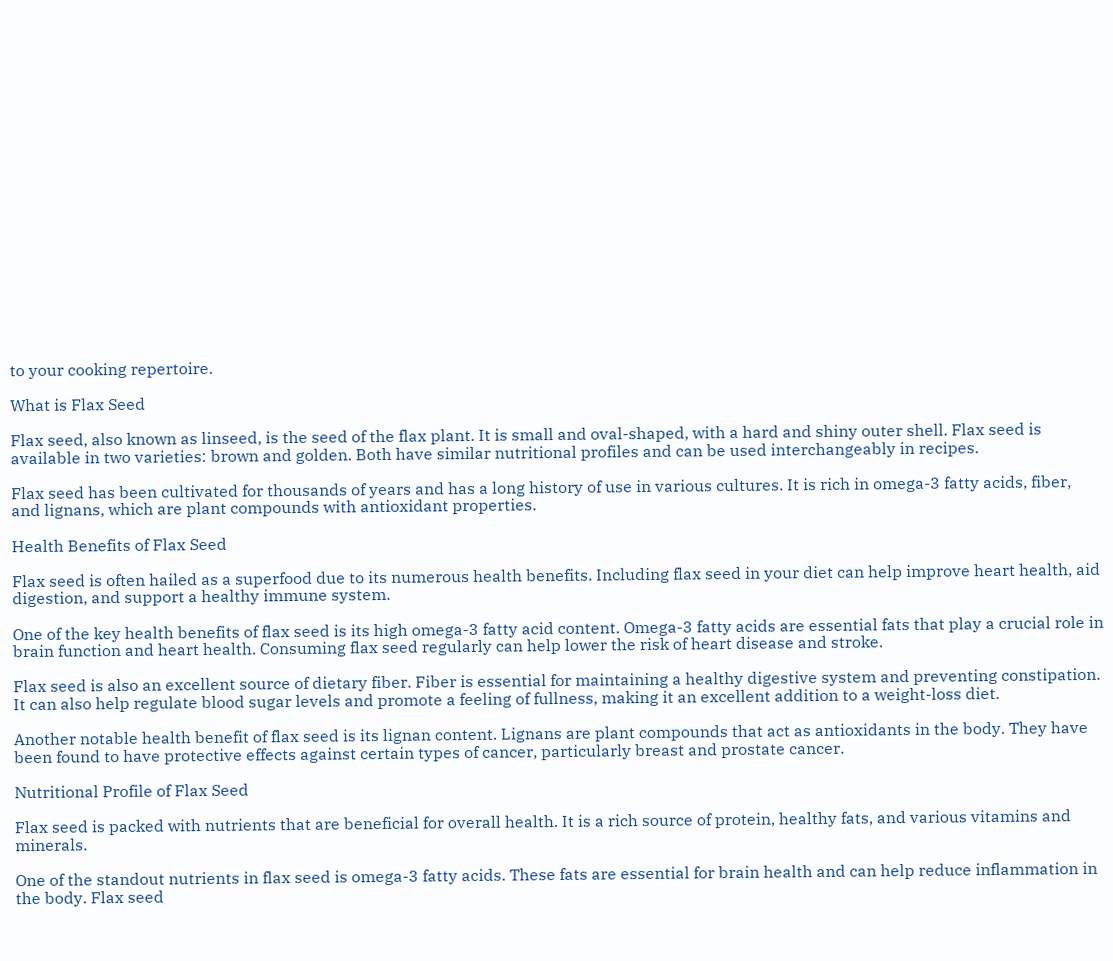to your cooking repertoire.

What is Flax Seed

Flax seed, also known as linseed, is the seed of the flax plant. It is small and oval-shaped, with a hard and shiny outer shell. Flax seed is available in two varieties: brown and golden. Both have similar nutritional profiles and can be used interchangeably in recipes.

Flax seed has been cultivated for thousands of years and has a long history of use in various cultures. It is rich in omega-3 fatty acids, fiber, and lignans, which are plant compounds with antioxidant properties.

Health Benefits of Flax Seed

Flax seed is often hailed as a superfood due to its numerous health benefits. Including flax seed in your diet can help improve heart health, aid digestion, and support a healthy immune system.

One of the key health benefits of flax seed is its high omega-3 fatty acid content. Omega-3 fatty acids are essential fats that play a crucial role in brain function and heart health. Consuming flax seed regularly can help lower the risk of heart disease and stroke.

Flax seed is also an excellent source of dietary fiber. Fiber is essential for maintaining a healthy digestive system and preventing constipation. It can also help regulate blood sugar levels and promote a feeling of fullness, making it an excellent addition to a weight-loss diet.

Another notable health benefit of flax seed is its lignan content. Lignans are plant compounds that act as antioxidants in the body. They have been found to have protective effects against certain types of cancer, particularly breast and prostate cancer.

Nutritional Profile of Flax Seed

Flax seed is packed with nutrients that are beneficial for overall health. It is a rich source of protein, healthy fats, and various vitamins and minerals.

One of the standout nutrients in flax seed is omega-3 fatty acids. These fats are essential for brain health and can help reduce inflammation in the body. Flax seed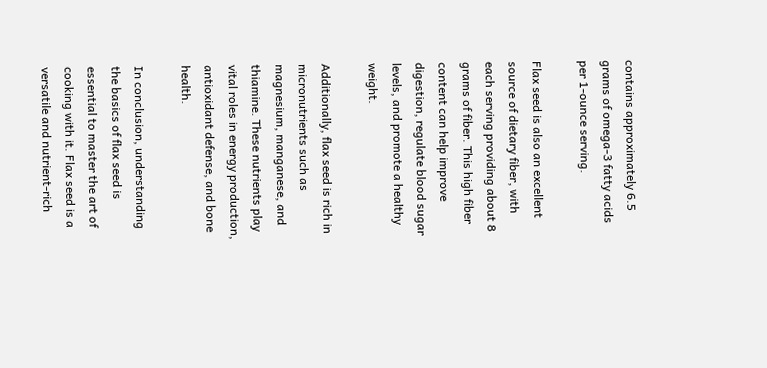contains approximately 6.5 grams of omega-3 fatty acids per 1-ounce serving.

Flax seed is also an excellent source of dietary fiber, with each serving providing about 8 grams of fiber. This high fiber content can help improve digestion, regulate blood sugar levels, and promote a healthy weight.

Additionally, flax seed is rich in micronutrients such as magnesium, manganese, and thiamine. These nutrients play vital roles in energy production, antioxidant defense, and bone health.

In conclusion, understanding the basics of flax seed is essential to master the art of cooking with it. Flax seed is a versatile and nutrient-rich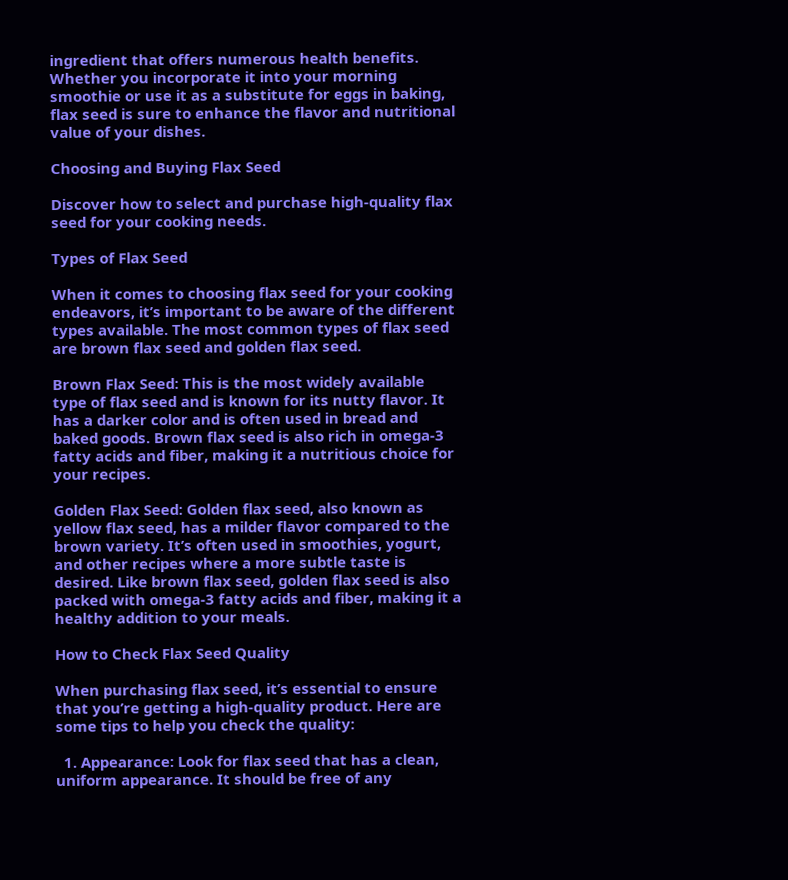ingredient that offers numerous health benefits. Whether you incorporate it into your morning smoothie or use it as a substitute for eggs in baking, flax seed is sure to enhance the flavor and nutritional value of your dishes.

Choosing and Buying Flax Seed

Discover how to select and purchase high-quality flax seed for your cooking needs.

Types of Flax Seed

When it comes to choosing flax seed for your cooking endeavors, it’s important to be aware of the different types available. The most common types of flax seed are brown flax seed and golden flax seed.

Brown Flax Seed: This is the most widely available type of flax seed and is known for its nutty flavor. It has a darker color and is often used in bread and baked goods. Brown flax seed is also rich in omega-3 fatty acids and fiber, making it a nutritious choice for your recipes.

Golden Flax Seed: Golden flax seed, also known as yellow flax seed, has a milder flavor compared to the brown variety. It’s often used in smoothies, yogurt, and other recipes where a more subtle taste is desired. Like brown flax seed, golden flax seed is also packed with omega-3 fatty acids and fiber, making it a healthy addition to your meals.

How to Check Flax Seed Quality

When purchasing flax seed, it’s essential to ensure that you’re getting a high-quality product. Here are some tips to help you check the quality:

  1. Appearance: Look for flax seed that has a clean, uniform appearance. It should be free of any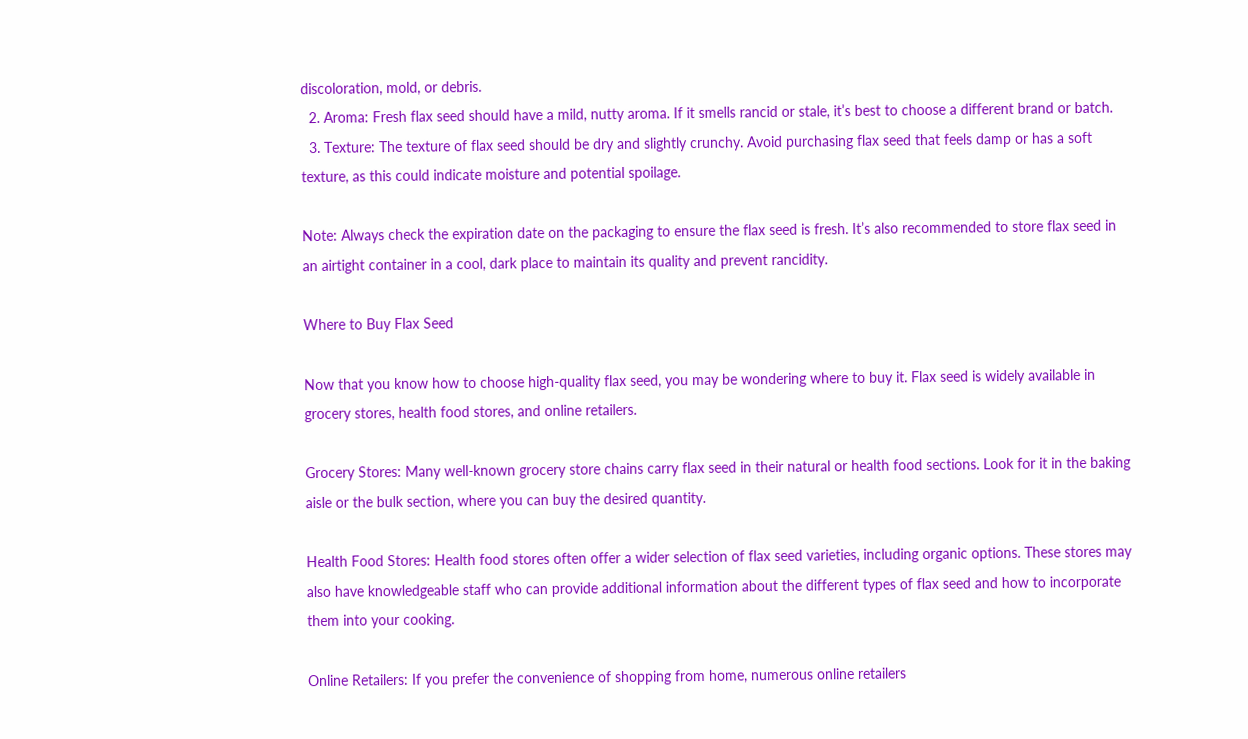discoloration, mold, or debris.
  2. Aroma: Fresh flax seed should have a mild, nutty aroma. If it smells rancid or stale, it’s best to choose a different brand or batch.
  3. Texture: The texture of flax seed should be dry and slightly crunchy. Avoid purchasing flax seed that feels damp or has a soft texture, as this could indicate moisture and potential spoilage.

Note: Always check the expiration date on the packaging to ensure the flax seed is fresh. It’s also recommended to store flax seed in an airtight container in a cool, dark place to maintain its quality and prevent rancidity.

Where to Buy Flax Seed

Now that you know how to choose high-quality flax seed, you may be wondering where to buy it. Flax seed is widely available in grocery stores, health food stores, and online retailers.

Grocery Stores: Many well-known grocery store chains carry flax seed in their natural or health food sections. Look for it in the baking aisle or the bulk section, where you can buy the desired quantity.

Health Food Stores: Health food stores often offer a wider selection of flax seed varieties, including organic options. These stores may also have knowledgeable staff who can provide additional information about the different types of flax seed and how to incorporate them into your cooking.

Online Retailers: If you prefer the convenience of shopping from home, numerous online retailers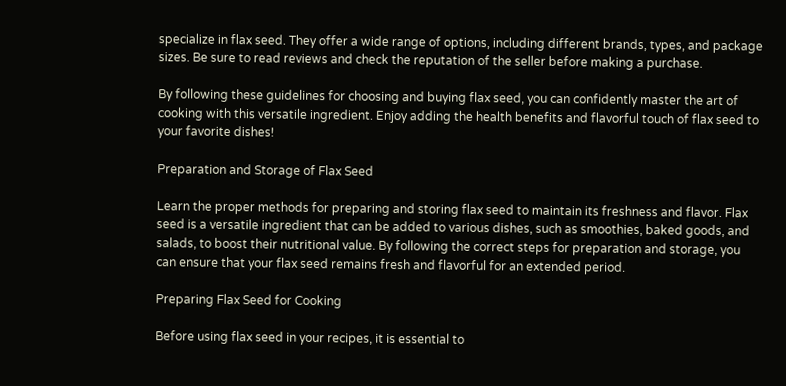specialize in flax seed. They offer a wide range of options, including different brands, types, and package sizes. Be sure to read reviews and check the reputation of the seller before making a purchase.

By following these guidelines for choosing and buying flax seed, you can confidently master the art of cooking with this versatile ingredient. Enjoy adding the health benefits and flavorful touch of flax seed to your favorite dishes!

Preparation and Storage of Flax Seed

Learn the proper methods for preparing and storing flax seed to maintain its freshness and flavor. Flax seed is a versatile ingredient that can be added to various dishes, such as smoothies, baked goods, and salads, to boost their nutritional value. By following the correct steps for preparation and storage, you can ensure that your flax seed remains fresh and flavorful for an extended period.

Preparing Flax Seed for Cooking

Before using flax seed in your recipes, it is essential to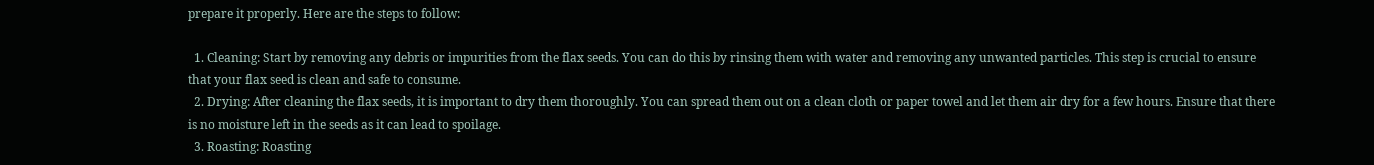prepare it properly. Here are the steps to follow:

  1. Cleaning: Start by removing any debris or impurities from the flax seeds. You can do this by rinsing them with water and removing any unwanted particles. This step is crucial to ensure that your flax seed is clean and safe to consume.
  2. Drying: After cleaning the flax seeds, it is important to dry them thoroughly. You can spread them out on a clean cloth or paper towel and let them air dry for a few hours. Ensure that there is no moisture left in the seeds as it can lead to spoilage.
  3. Roasting: Roasting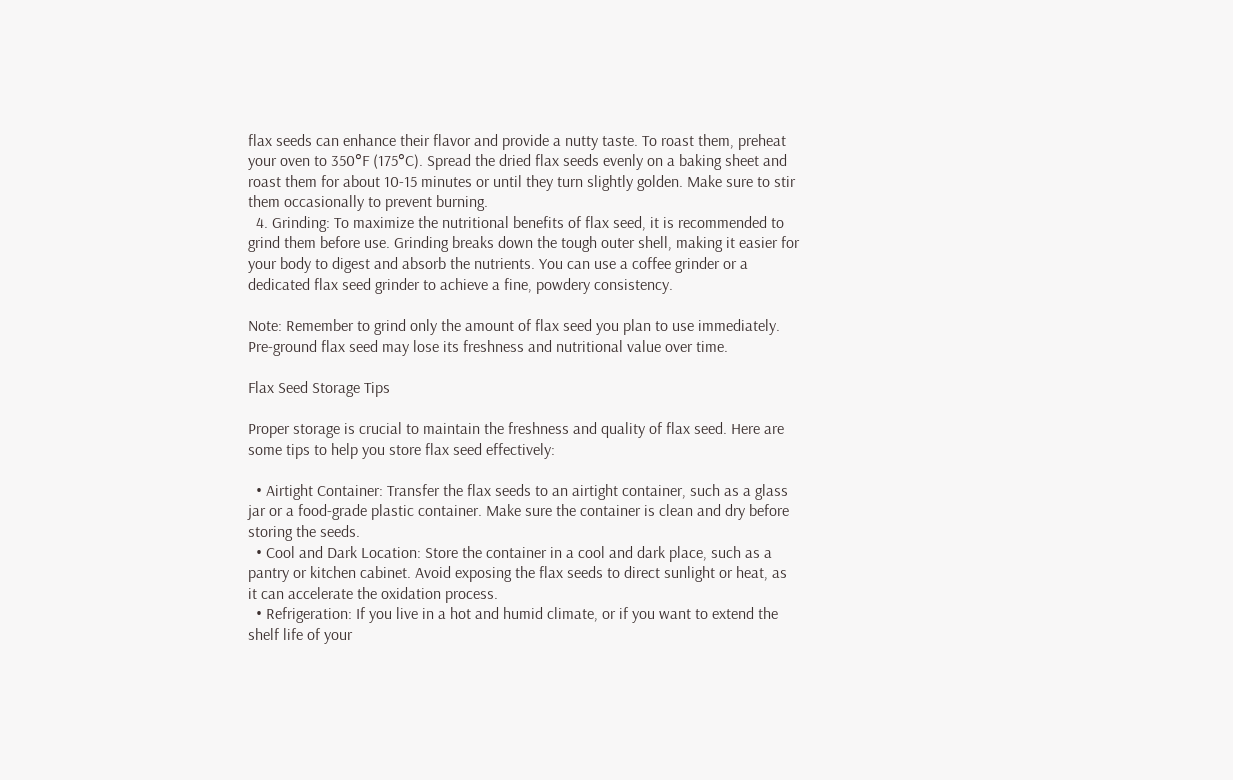flax seeds can enhance their flavor and provide a nutty taste. To roast them, preheat your oven to 350°F (175°C). Spread the dried flax seeds evenly on a baking sheet and roast them for about 10-15 minutes or until they turn slightly golden. Make sure to stir them occasionally to prevent burning.
  4. Grinding: To maximize the nutritional benefits of flax seed, it is recommended to grind them before use. Grinding breaks down the tough outer shell, making it easier for your body to digest and absorb the nutrients. You can use a coffee grinder or a dedicated flax seed grinder to achieve a fine, powdery consistency.

Note: Remember to grind only the amount of flax seed you plan to use immediately. Pre-ground flax seed may lose its freshness and nutritional value over time.

Flax Seed Storage Tips

Proper storage is crucial to maintain the freshness and quality of flax seed. Here are some tips to help you store flax seed effectively:

  • Airtight Container: Transfer the flax seeds to an airtight container, such as a glass jar or a food-grade plastic container. Make sure the container is clean and dry before storing the seeds.
  • Cool and Dark Location: Store the container in a cool and dark place, such as a pantry or kitchen cabinet. Avoid exposing the flax seeds to direct sunlight or heat, as it can accelerate the oxidation process.
  • Refrigeration: If you live in a hot and humid climate, or if you want to extend the shelf life of your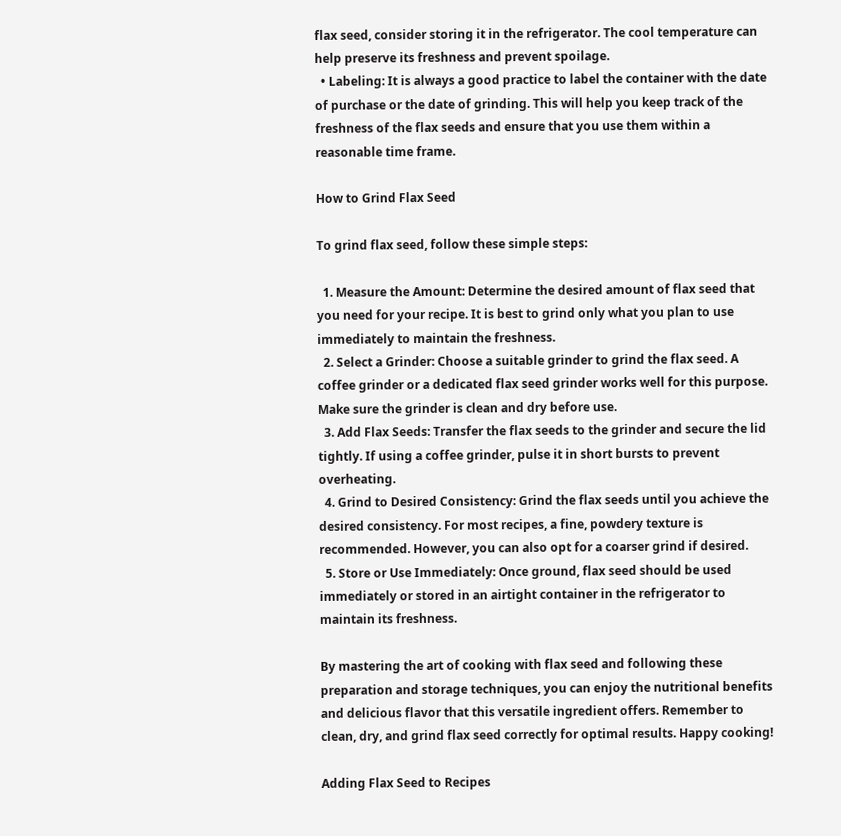flax seed, consider storing it in the refrigerator. The cool temperature can help preserve its freshness and prevent spoilage.
  • Labeling: It is always a good practice to label the container with the date of purchase or the date of grinding. This will help you keep track of the freshness of the flax seeds and ensure that you use them within a reasonable time frame.

How to Grind Flax Seed

To grind flax seed, follow these simple steps:

  1. Measure the Amount: Determine the desired amount of flax seed that you need for your recipe. It is best to grind only what you plan to use immediately to maintain the freshness.
  2. Select a Grinder: Choose a suitable grinder to grind the flax seed. A coffee grinder or a dedicated flax seed grinder works well for this purpose. Make sure the grinder is clean and dry before use.
  3. Add Flax Seeds: Transfer the flax seeds to the grinder and secure the lid tightly. If using a coffee grinder, pulse it in short bursts to prevent overheating.
  4. Grind to Desired Consistency: Grind the flax seeds until you achieve the desired consistency. For most recipes, a fine, powdery texture is recommended. However, you can also opt for a coarser grind if desired.
  5. Store or Use Immediately: Once ground, flax seed should be used immediately or stored in an airtight container in the refrigerator to maintain its freshness.

By mastering the art of cooking with flax seed and following these preparation and storage techniques, you can enjoy the nutritional benefits and delicious flavor that this versatile ingredient offers. Remember to clean, dry, and grind flax seed correctly for optimal results. Happy cooking!

Adding Flax Seed to Recipes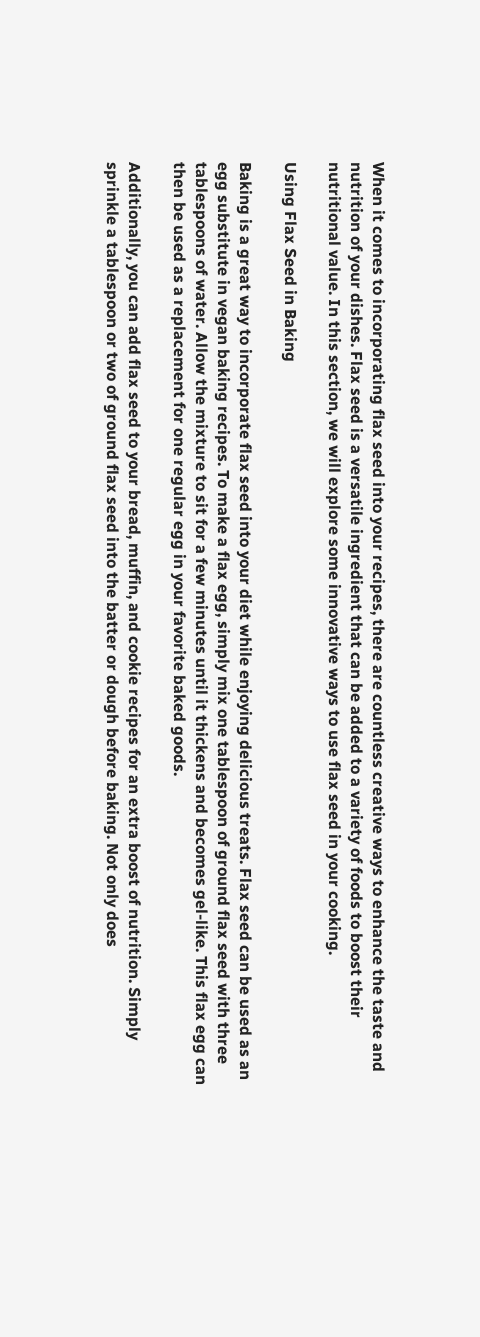When it comes to incorporating flax seed into your recipes, there are countless creative ways to enhance the taste and nutrition of your dishes. Flax seed is a versatile ingredient that can be added to a variety of foods to boost their nutritional value. In this section, we will explore some innovative ways to use flax seed in your cooking.

Using Flax Seed in Baking

Baking is a great way to incorporate flax seed into your diet while enjoying delicious treats. Flax seed can be used as an egg substitute in vegan baking recipes. To make a flax egg, simply mix one tablespoon of ground flax seed with three tablespoons of water. Allow the mixture to sit for a few minutes until it thickens and becomes gel-like. This flax egg can then be used as a replacement for one regular egg in your favorite baked goods.

Additionally, you can add flax seed to your bread, muffin, and cookie recipes for an extra boost of nutrition. Simply sprinkle a tablespoon or two of ground flax seed into the batter or dough before baking. Not only does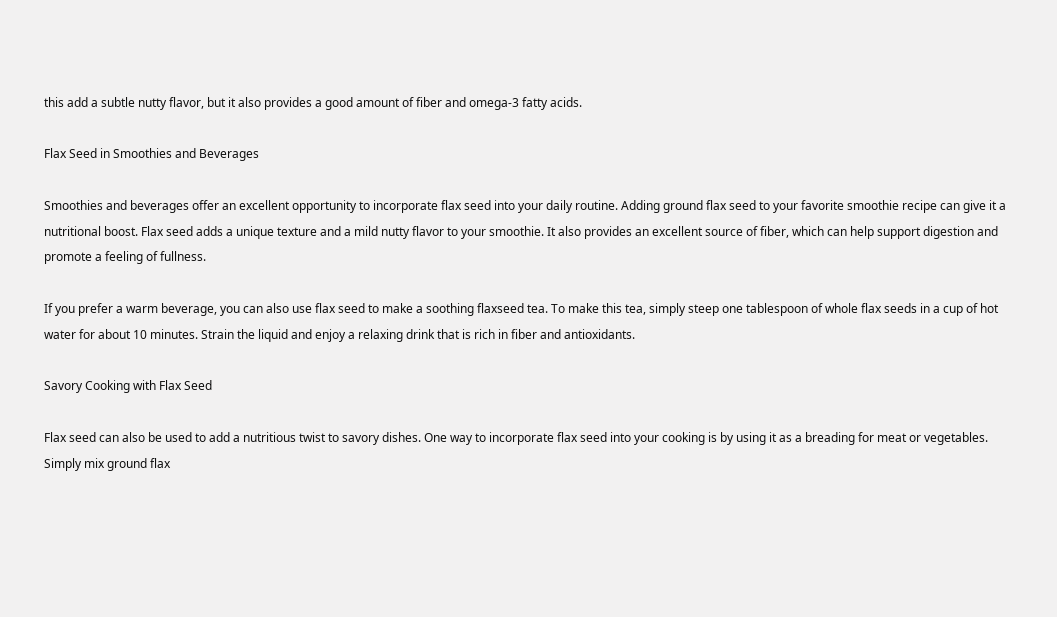this add a subtle nutty flavor, but it also provides a good amount of fiber and omega-3 fatty acids.

Flax Seed in Smoothies and Beverages

Smoothies and beverages offer an excellent opportunity to incorporate flax seed into your daily routine. Adding ground flax seed to your favorite smoothie recipe can give it a nutritional boost. Flax seed adds a unique texture and a mild nutty flavor to your smoothie. It also provides an excellent source of fiber, which can help support digestion and promote a feeling of fullness.

If you prefer a warm beverage, you can also use flax seed to make a soothing flaxseed tea. To make this tea, simply steep one tablespoon of whole flax seeds in a cup of hot water for about 10 minutes. Strain the liquid and enjoy a relaxing drink that is rich in fiber and antioxidants.

Savory Cooking with Flax Seed

Flax seed can also be used to add a nutritious twist to savory dishes. One way to incorporate flax seed into your cooking is by using it as a breading for meat or vegetables. Simply mix ground flax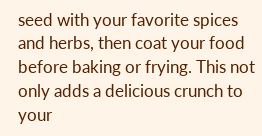seed with your favorite spices and herbs, then coat your food before baking or frying. This not only adds a delicious crunch to your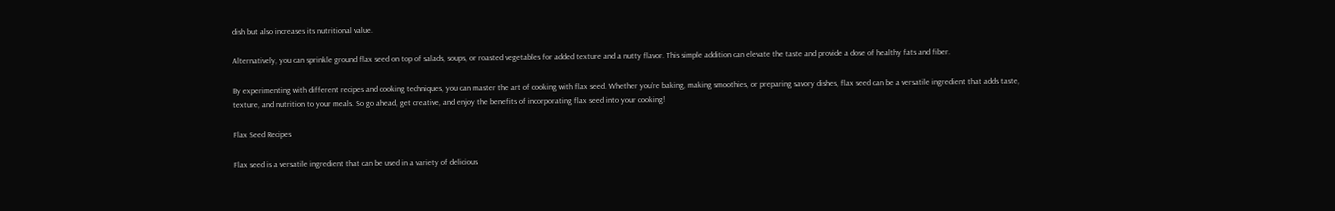dish but also increases its nutritional value.

Alternatively, you can sprinkle ground flax seed on top of salads, soups, or roasted vegetables for added texture and a nutty flavor. This simple addition can elevate the taste and provide a dose of healthy fats and fiber.

By experimenting with different recipes and cooking techniques, you can master the art of cooking with flax seed. Whether you’re baking, making smoothies, or preparing savory dishes, flax seed can be a versatile ingredient that adds taste, texture, and nutrition to your meals. So go ahead, get creative, and enjoy the benefits of incorporating flax seed into your cooking!

Flax Seed Recipes

Flax seed is a versatile ingredient that can be used in a variety of delicious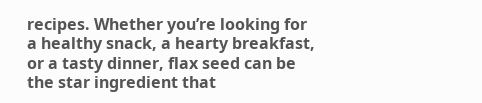recipes. Whether you’re looking for a healthy snack, a hearty breakfast, or a tasty dinner, flax seed can be the star ingredient that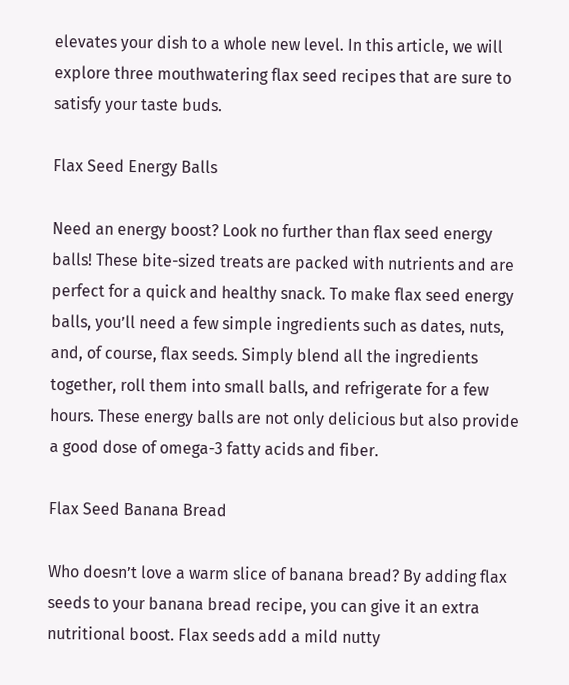elevates your dish to a whole new level. In this article, we will explore three mouthwatering flax seed recipes that are sure to satisfy your taste buds.

Flax Seed Energy Balls

Need an energy boost? Look no further than flax seed energy balls! These bite-sized treats are packed with nutrients and are perfect for a quick and healthy snack. To make flax seed energy balls, you’ll need a few simple ingredients such as dates, nuts, and, of course, flax seeds. Simply blend all the ingredients together, roll them into small balls, and refrigerate for a few hours. These energy balls are not only delicious but also provide a good dose of omega-3 fatty acids and fiber.

Flax Seed Banana Bread

Who doesn’t love a warm slice of banana bread? By adding flax seeds to your banana bread recipe, you can give it an extra nutritional boost. Flax seeds add a mild nutty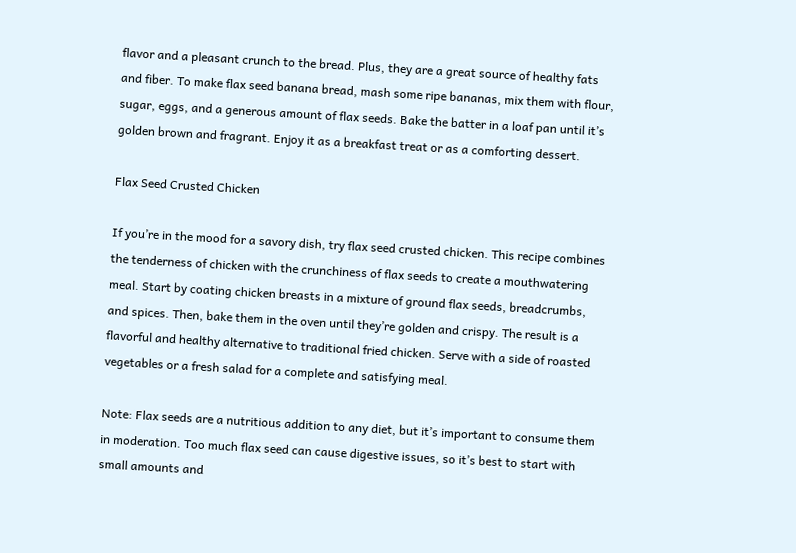flavor and a pleasant crunch to the bread. Plus, they are a great source of healthy fats and fiber. To make flax seed banana bread, mash some ripe bananas, mix them with flour, sugar, eggs, and a generous amount of flax seeds. Bake the batter in a loaf pan until it’s golden brown and fragrant. Enjoy it as a breakfast treat or as a comforting dessert.

Flax Seed Crusted Chicken

If you’re in the mood for a savory dish, try flax seed crusted chicken. This recipe combines the tenderness of chicken with the crunchiness of flax seeds to create a mouthwatering meal. Start by coating chicken breasts in a mixture of ground flax seeds, breadcrumbs, and spices. Then, bake them in the oven until they’re golden and crispy. The result is a flavorful and healthy alternative to traditional fried chicken. Serve with a side of roasted vegetables or a fresh salad for a complete and satisfying meal.

Note: Flax seeds are a nutritious addition to any diet, but it’s important to consume them in moderation. Too much flax seed can cause digestive issues, so it’s best to start with small amounts and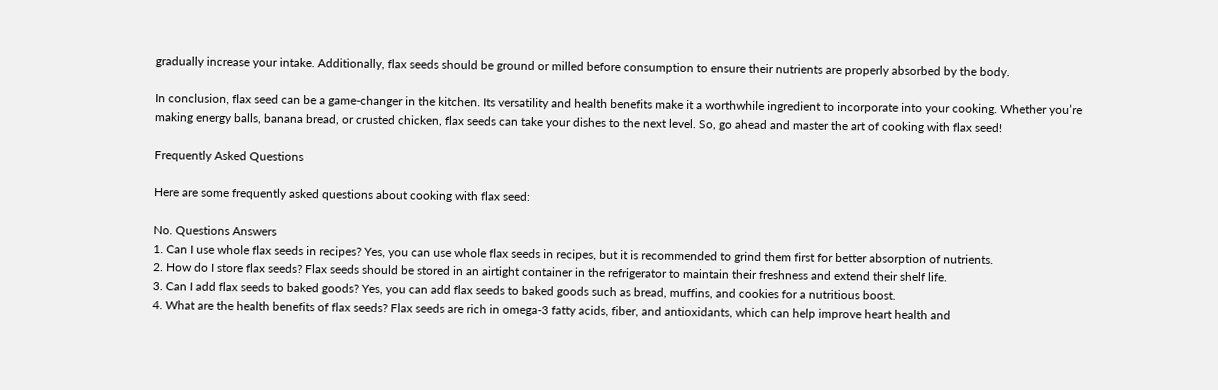gradually increase your intake. Additionally, flax seeds should be ground or milled before consumption to ensure their nutrients are properly absorbed by the body.

In conclusion, flax seed can be a game-changer in the kitchen. Its versatility and health benefits make it a worthwhile ingredient to incorporate into your cooking. Whether you’re making energy balls, banana bread, or crusted chicken, flax seeds can take your dishes to the next level. So, go ahead and master the art of cooking with flax seed!

Frequently Asked Questions

Here are some frequently asked questions about cooking with flax seed:

No. Questions Answers
1. Can I use whole flax seeds in recipes? Yes, you can use whole flax seeds in recipes, but it is recommended to grind them first for better absorption of nutrients.
2. How do I store flax seeds? Flax seeds should be stored in an airtight container in the refrigerator to maintain their freshness and extend their shelf life.
3. Can I add flax seeds to baked goods? Yes, you can add flax seeds to baked goods such as bread, muffins, and cookies for a nutritious boost.
4. What are the health benefits of flax seeds? Flax seeds are rich in omega-3 fatty acids, fiber, and antioxidants, which can help improve heart health and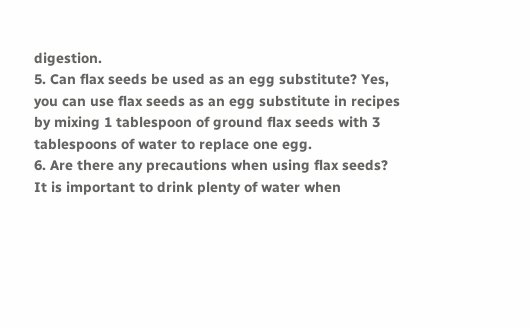digestion.
5. Can flax seeds be used as an egg substitute? Yes, you can use flax seeds as an egg substitute in recipes by mixing 1 tablespoon of ground flax seeds with 3 tablespoons of water to replace one egg.
6. Are there any precautions when using flax seeds? It is important to drink plenty of water when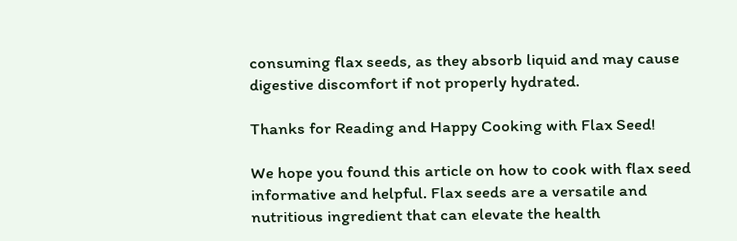consuming flax seeds, as they absorb liquid and may cause digestive discomfort if not properly hydrated.

Thanks for Reading and Happy Cooking with Flax Seed!

We hope you found this article on how to cook with flax seed informative and helpful. Flax seeds are a versatile and nutritious ingredient that can elevate the health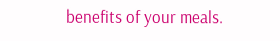benefits of your meals.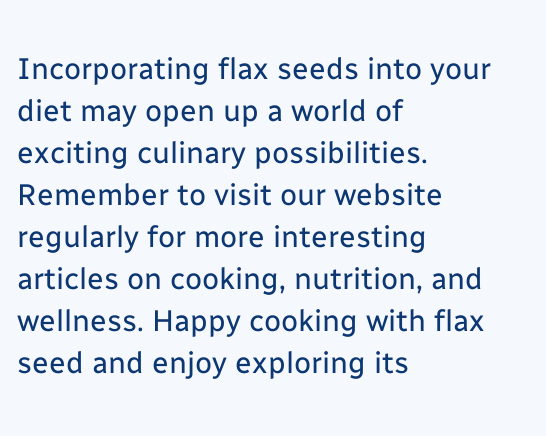Incorporating flax seeds into your diet may open up a world of exciting culinary possibilities. Remember to visit our website regularly for more interesting articles on cooking, nutrition, and wellness. Happy cooking with flax seed and enjoy exploring its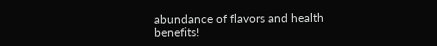abundance of flavors and health benefits!